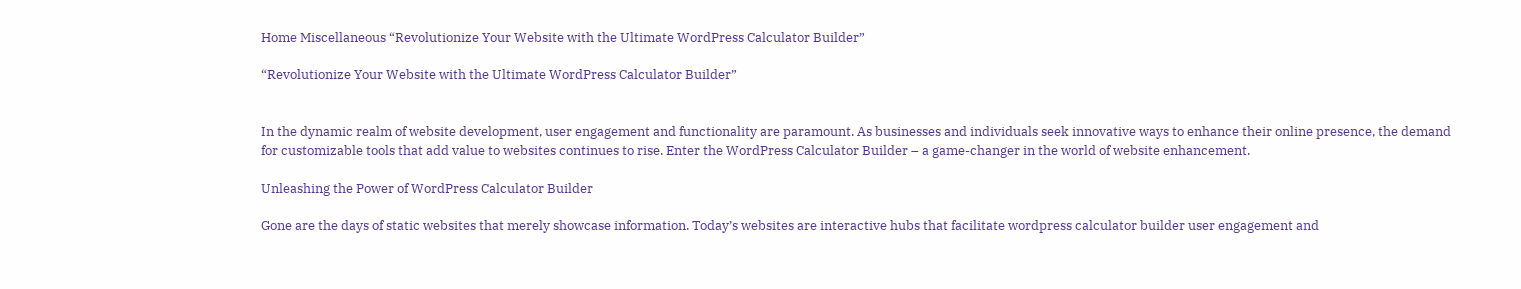Home Miscellaneous “Revolutionize Your Website with the Ultimate WordPress Calculator Builder”

“Revolutionize Your Website with the Ultimate WordPress Calculator Builder”


In the dynamic realm of website development, user engagement and functionality are paramount. As businesses and individuals seek innovative ways to enhance their online presence, the demand for customizable tools that add value to websites continues to rise. Enter the WordPress Calculator Builder – a game-changer in the world of website enhancement.

Unleashing the Power of WordPress Calculator Builder

Gone are the days of static websites that merely showcase information. Today’s websites are interactive hubs that facilitate wordpress calculator builder user engagement and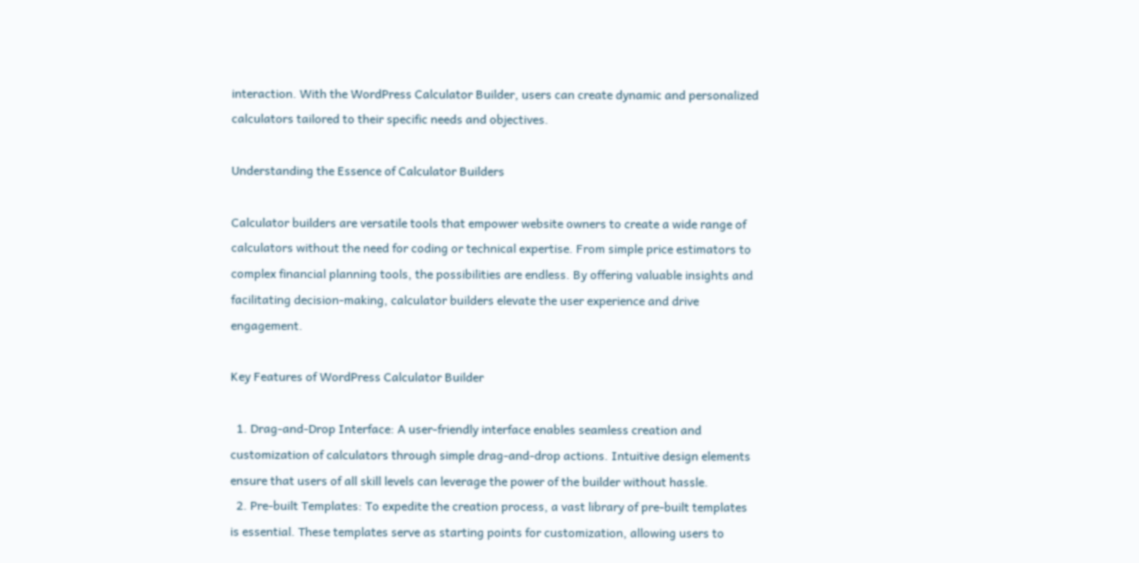interaction. With the WordPress Calculator Builder, users can create dynamic and personalized calculators tailored to their specific needs and objectives.

Understanding the Essence of Calculator Builders

Calculator builders are versatile tools that empower website owners to create a wide range of calculators without the need for coding or technical expertise. From simple price estimators to complex financial planning tools, the possibilities are endless. By offering valuable insights and facilitating decision-making, calculator builders elevate the user experience and drive engagement.

Key Features of WordPress Calculator Builder

  1. Drag-and-Drop Interface: A user-friendly interface enables seamless creation and customization of calculators through simple drag-and-drop actions. Intuitive design elements ensure that users of all skill levels can leverage the power of the builder without hassle.
  2. Pre-built Templates: To expedite the creation process, a vast library of pre-built templates is essential. These templates serve as starting points for customization, allowing users to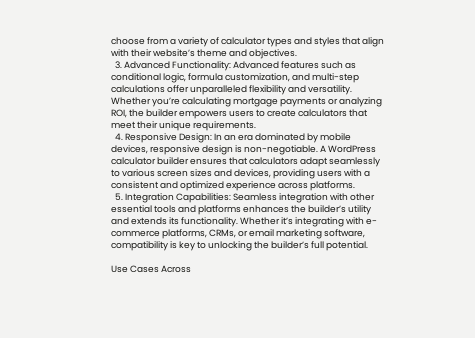choose from a variety of calculator types and styles that align with their website’s theme and objectives.
  3. Advanced Functionality: Advanced features such as conditional logic, formula customization, and multi-step calculations offer unparalleled flexibility and versatility. Whether you’re calculating mortgage payments or analyzing ROI, the builder empowers users to create calculators that meet their unique requirements.
  4. Responsive Design: In an era dominated by mobile devices, responsive design is non-negotiable. A WordPress calculator builder ensures that calculators adapt seamlessly to various screen sizes and devices, providing users with a consistent and optimized experience across platforms.
  5. Integration Capabilities: Seamless integration with other essential tools and platforms enhances the builder’s utility and extends its functionality. Whether it’s integrating with e-commerce platforms, CRMs, or email marketing software, compatibility is key to unlocking the builder’s full potential.

Use Cases Across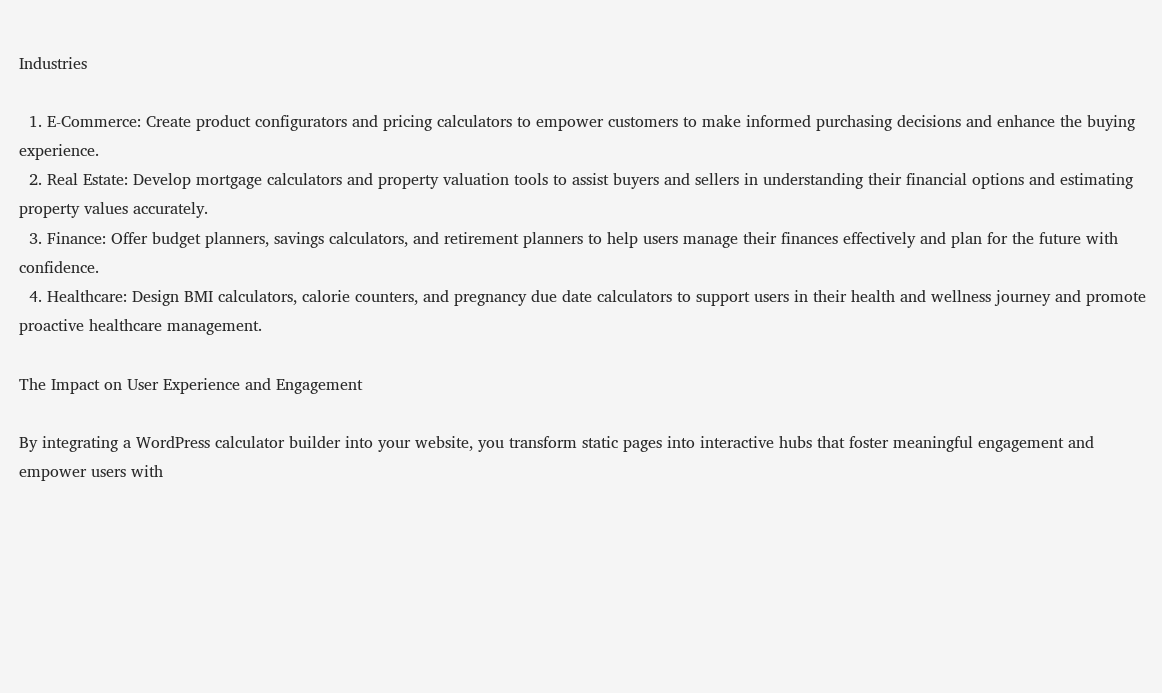Industries

  1. E-Commerce: Create product configurators and pricing calculators to empower customers to make informed purchasing decisions and enhance the buying experience.
  2. Real Estate: Develop mortgage calculators and property valuation tools to assist buyers and sellers in understanding their financial options and estimating property values accurately.
  3. Finance: Offer budget planners, savings calculators, and retirement planners to help users manage their finances effectively and plan for the future with confidence.
  4. Healthcare: Design BMI calculators, calorie counters, and pregnancy due date calculators to support users in their health and wellness journey and promote proactive healthcare management.

The Impact on User Experience and Engagement

By integrating a WordPress calculator builder into your website, you transform static pages into interactive hubs that foster meaningful engagement and empower users with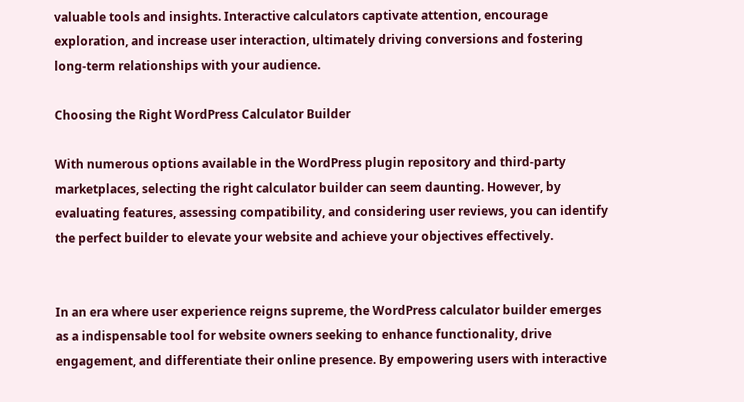valuable tools and insights. Interactive calculators captivate attention, encourage exploration, and increase user interaction, ultimately driving conversions and fostering long-term relationships with your audience.

Choosing the Right WordPress Calculator Builder

With numerous options available in the WordPress plugin repository and third-party marketplaces, selecting the right calculator builder can seem daunting. However, by evaluating features, assessing compatibility, and considering user reviews, you can identify the perfect builder to elevate your website and achieve your objectives effectively.


In an era where user experience reigns supreme, the WordPress calculator builder emerges as a indispensable tool for website owners seeking to enhance functionality, drive engagement, and differentiate their online presence. By empowering users with interactive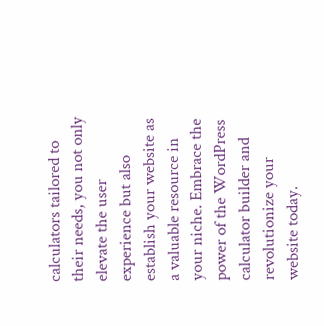calculators tailored to their needs, you not only elevate the user experience but also establish your website as a valuable resource in your niche. Embrace the power of the WordPress calculator builder and revolutionize your website today.